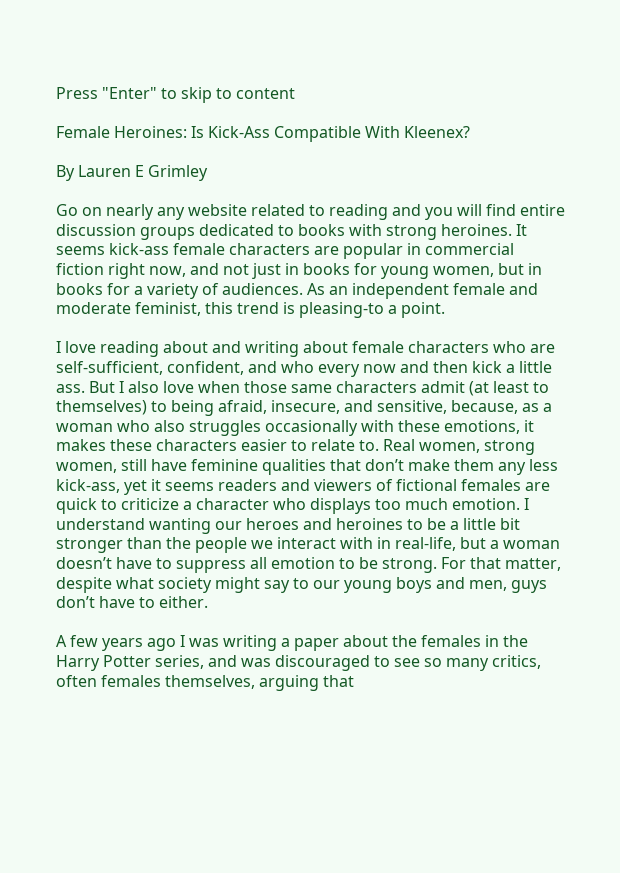Press "Enter" to skip to content

Female Heroines: Is Kick-Ass Compatible With Kleenex?

By Lauren E Grimley

Go on nearly any website related to reading and you will find entire discussion groups dedicated to books with strong heroines. It seems kick-ass female characters are popular in commercial fiction right now, and not just in books for young women, but in books for a variety of audiences. As an independent female and moderate feminist, this trend is pleasing-to a point.

I love reading about and writing about female characters who are self-sufficient, confident, and who every now and then kick a little ass. But I also love when those same characters admit (at least to themselves) to being afraid, insecure, and sensitive, because, as a woman who also struggles occasionally with these emotions, it makes these characters easier to relate to. Real women, strong women, still have feminine qualities that don’t make them any less kick-ass, yet it seems readers and viewers of fictional females are quick to criticize a character who displays too much emotion. I understand wanting our heroes and heroines to be a little bit stronger than the people we interact with in real-life, but a woman doesn’t have to suppress all emotion to be strong. For that matter, despite what society might say to our young boys and men, guys don’t have to either.

A few years ago I was writing a paper about the females in the Harry Potter series, and was discouraged to see so many critics, often females themselves, arguing that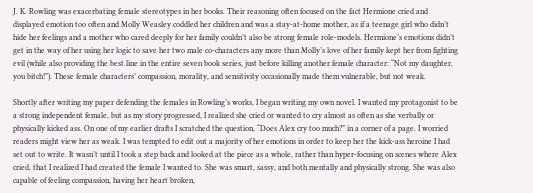J. K. Rowling was exacerbating female stereotypes in her books. Their reasoning often focused on the fact Hermione cried and displayed emotion too often and Molly Weasley coddled her children and was a stay-at-home mother, as if a teenage girl who didn’t hide her feelings and a mother who cared deeply for her family couldn’t also be strong female role-models. Hermione’s emotions didn’t get in the way of her using her logic to save her two male co-characters any more than Molly’s love of her family kept her from fighting evil (while also providing the best line in the entire seven book series, just before killing another female character: “Not my daughter, you bitch!”). These female characters’ compassion, morality, and sensitivity occasionally made them vulnerable, but not weak.

Shortly after writing my paper defending the females in Rowling’s works, I began writing my own novel. I wanted my protagonist to be a strong independent female, but as my story progressed, I realized she cried or wanted to cry almost as often as she verbally or physically kicked ass. On one of my earlier drafts I scratched the question, “Does Alex cry too much?” in a corner of a page. I worried readers might view her as weak. I was tempted to edit out a majority of her emotions in order to keep her the kick-ass heroine I had set out to write. It wasn’t until I took a step back and looked at the piece as a whole, rather than hyper-focusing on scenes where Alex cried, that I realized I had created the female I wanted to. She was smart, sassy, and both mentally and physically strong. She was also capable of feeling compassion, having her heart broken,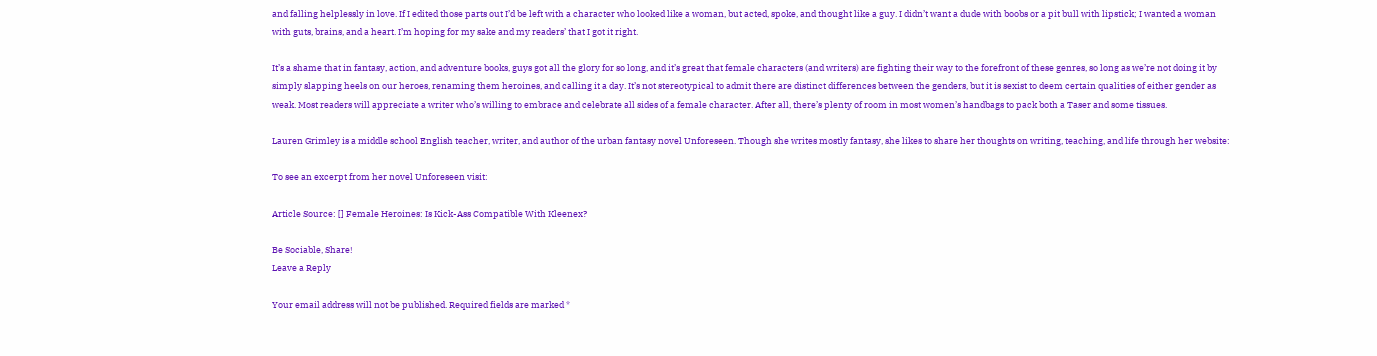and falling helplessly in love. If I edited those parts out I’d be left with a character who looked like a woman, but acted, spoke, and thought like a guy. I didn’t want a dude with boobs or a pit bull with lipstick; I wanted a woman with guts, brains, and a heart. I’m hoping for my sake and my readers’ that I got it right.

It’s a shame that in fantasy, action, and adventure books, guys got all the glory for so long, and it’s great that female characters (and writers) are fighting their way to the forefront of these genres, so long as we’re not doing it by simply slapping heels on our heroes, renaming them heroines, and calling it a day. It’s not stereotypical to admit there are distinct differences between the genders, but it is sexist to deem certain qualities of either gender as weak. Most readers will appreciate a writer who’s willing to embrace and celebrate all sides of a female character. After all, there’s plenty of room in most women’s handbags to pack both a Taser and some tissues.

Lauren Grimley is a middle school English teacher, writer, and author of the urban fantasy novel Unforeseen. Though she writes mostly fantasy, she likes to share her thoughts on writing, teaching, and life through her website:

To see an excerpt from her novel Unforeseen visit:

Article Source: [] Female Heroines: Is Kick-Ass Compatible With Kleenex?

Be Sociable, Share!
Leave a Reply

Your email address will not be published. Required fields are marked *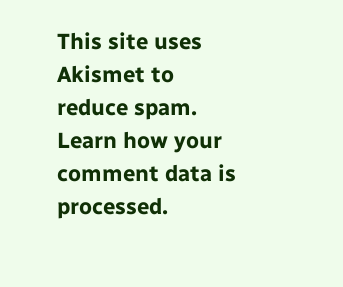This site uses Akismet to reduce spam. Learn how your comment data is processed.